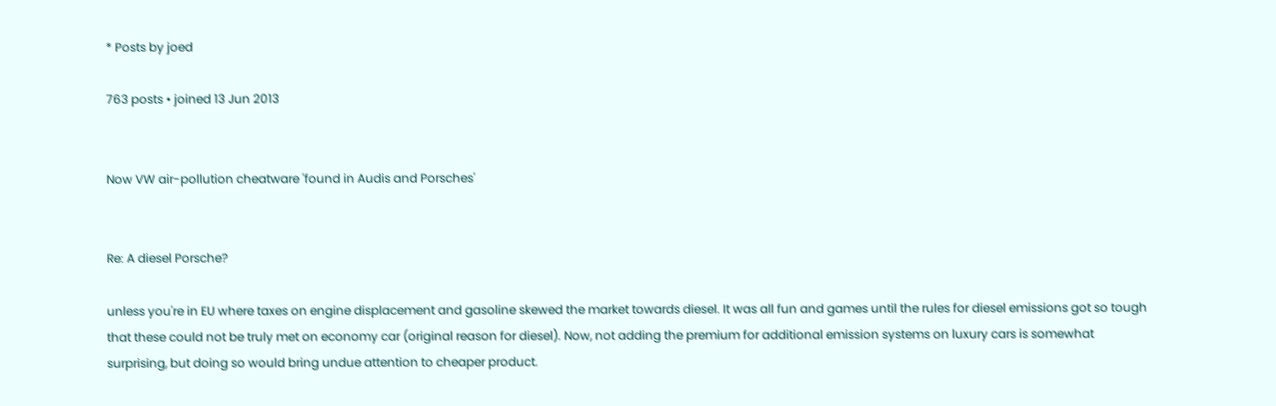* Posts by joed

763 posts • joined 13 Jun 2013


Now VW air-pollution cheatware 'found in Audis and Porsches'


Re: A diesel Porsche?

unless you're in EU where taxes on engine displacement and gasoline skewed the market towards diesel. It was all fun and games until the rules for diesel emissions got so tough that these could not be truly met on economy car (original reason for diesel). Now, not adding the premium for additional emission systems on luxury cars is somewhat surprising, but doing so would bring undue attention to cheaper product.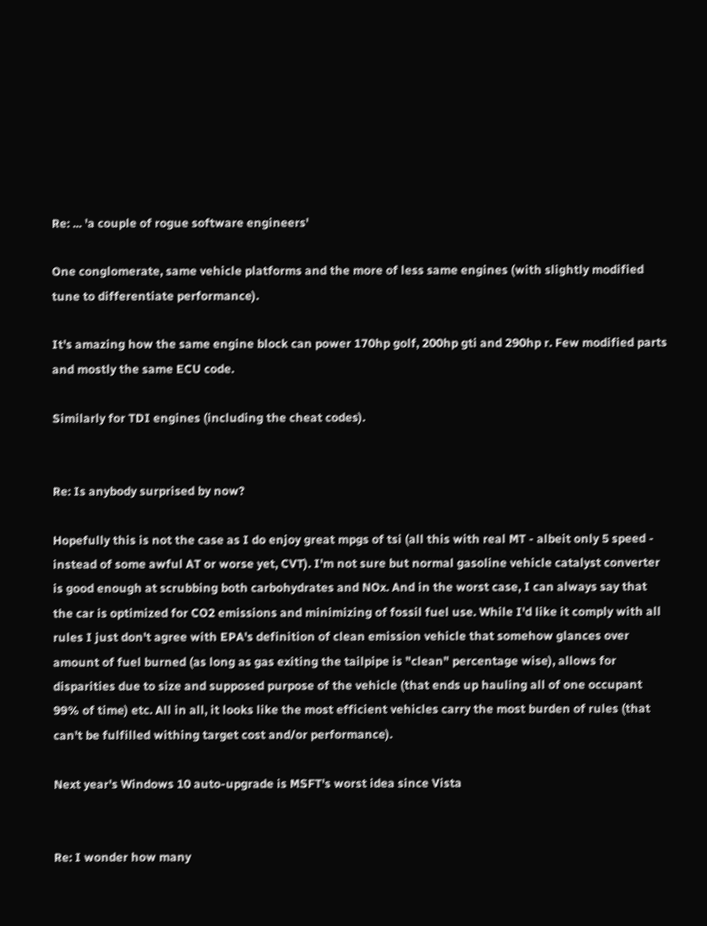Re: ... 'a couple of rogue software engineers'

One conglomerate, same vehicle platforms and the more of less same engines (with slightly modified tune to differentiate performance).

It's amazing how the same engine block can power 170hp golf, 200hp gti and 290hp r. Few modified parts and mostly the same ECU code.

Similarly for TDI engines (including the cheat codes).


Re: Is anybody surprised by now?

Hopefully this is not the case as I do enjoy great mpgs of tsi (all this with real MT - albeit only 5 speed - instead of some awful AT or worse yet, CVT). I'm not sure but normal gasoline vehicle catalyst converter is good enough at scrubbing both carbohydrates and NOx. And in the worst case, I can always say that the car is optimized for CO2 emissions and minimizing of fossil fuel use. While I'd like it comply with all rules I just don't agree with EPA's definition of clean emission vehicle that somehow glances over amount of fuel burned (as long as gas exiting the tailpipe is "clean" percentage wise), allows for disparities due to size and supposed purpose of the vehicle (that ends up hauling all of one occupant 99% of time) etc. All in all, it looks like the most efficient vehicles carry the most burden of rules (that can't be fulfilled withing target cost and/or performance).

Next year's Windows 10 auto-upgrade is MSFT's worst idea since Vista


Re: I wonder how many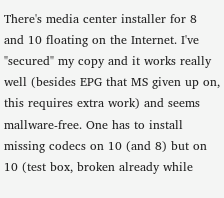There's media center installer for 8 and 10 floating on the Internet. I've "secured" my copy and it works really well (besides EPG that MS given up on, this requires extra work) and seems mallware-free. One has to install missing codecs on 10 (and 8) but on 10 (test box, broken already while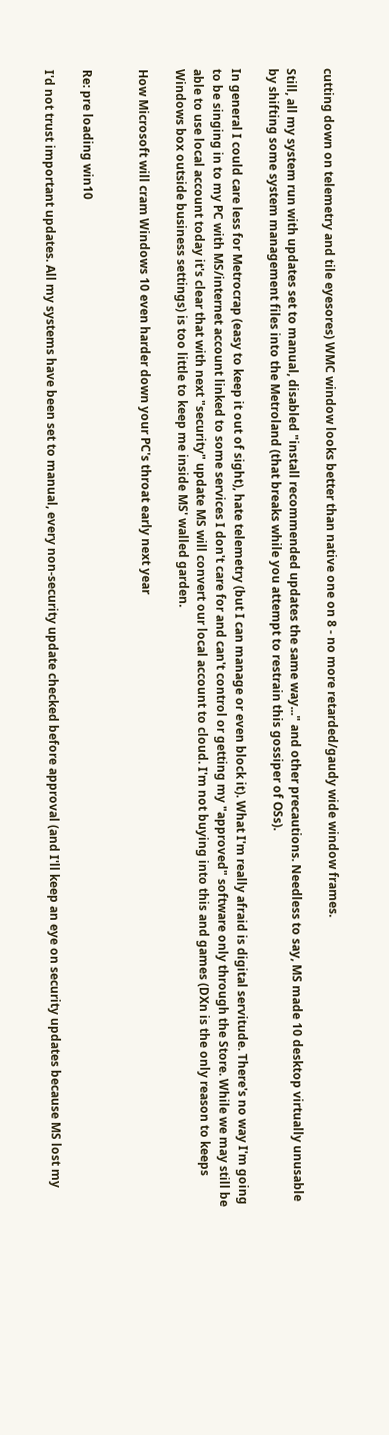cutting down on telemetry and tile eyesores) WMC window looks better than native one on 8 - no more retarded/gaudy wide window frames.

Still, all my system run with updates set to manual, disabled "install recommended updates the same way..." and other precautions. Needless to say, MS made 10 desktop virtually unusable by shifting some system management files into the Metroland (that breaks while you attempt to restrain this gossiper of OSs).

In general I could care less for Metrocrap (easy to keep it out of sight), hate telemetry (but I can manage or even block it). What I'm really afraid is digital servitude. There's no way I'm going to be singing in to my PC with MS/internet account linked to some services I don't care for and can't control or getting my "approved" software only through the Store. While we may still be able to use local account today it's clear that with next "security" update MS will convert our local account to cloud. I'm not buying into this and games (DXn is the only reason to keeps Windows box outside business settings) is too little to keep me inside MS' walled garden.

How Microsoft will cram Windows 10 even harder down your PC's throat early next year


Re: pre loading win10

I'd not trust important updates. All my systems have been set to manual, every non-security update checked before approval (and I'll keep an eye on security updates because MS lost my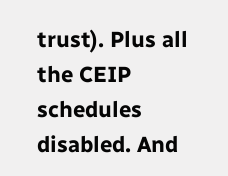trust). Plus all the CEIP schedules disabled. And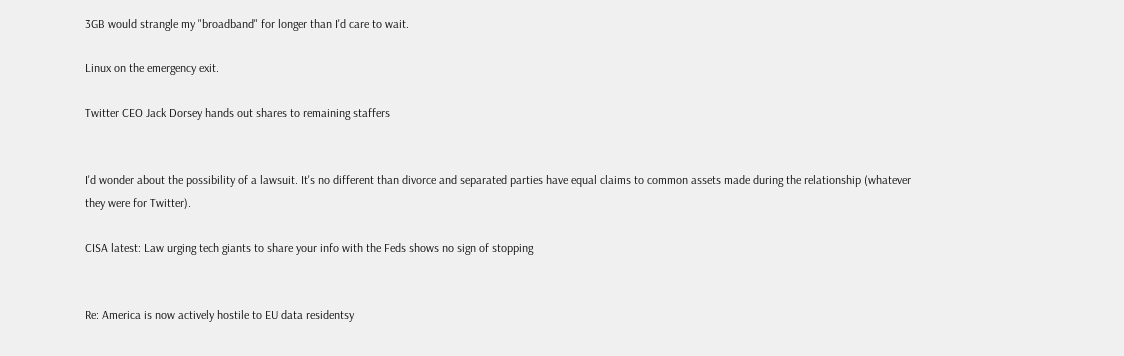3GB would strangle my "broadband" for longer than I'd care to wait.

Linux on the emergency exit.

Twitter CEO Jack Dorsey hands out shares to remaining staffers


I'd wonder about the possibility of a lawsuit. It's no different than divorce and separated parties have equal claims to common assets made during the relationship (whatever they were for Twitter).

CISA latest: Law urging tech giants to share your info with the Feds shows no sign of stopping


Re: America is now actively hostile to EU data residentsy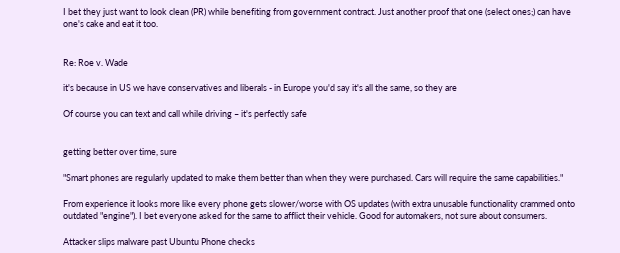I bet they just want to look clean (PR) while benefiting from government contract. Just another proof that one (select ones;) can have one's cake and eat it too.


Re: Roe v. Wade

it's because in US we have conservatives and liberals - in Europe you'd say it's all the same, so they are

Of course you can text and call while driving – it's perfectly safe


getting better over time, sure

"Smart phones are regularly updated to make them better than when they were purchased. Cars will require the same capabilities."

From experience it looks more like every phone gets slower/worse with OS updates (with extra unusable functionality crammed onto outdated "engine"). I bet everyone asked for the same to afflict their vehicle. Good for automakers, not sure about consumers.

Attacker slips malware past Ubuntu Phone checks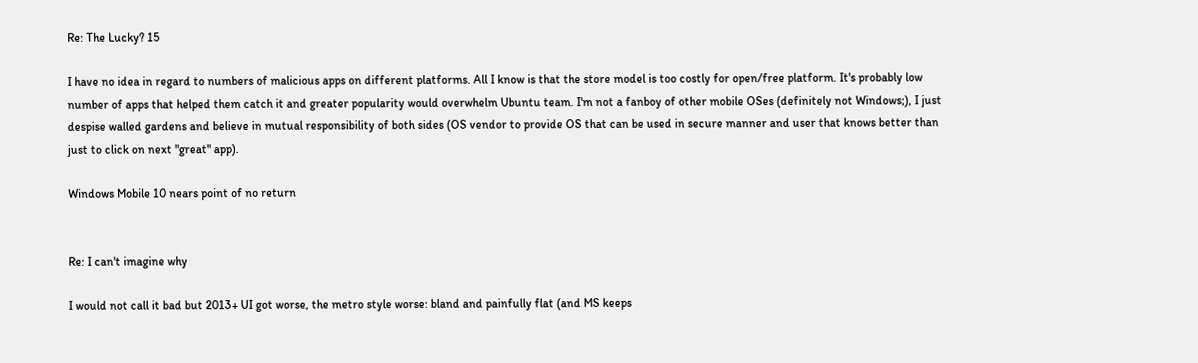Re: The Lucky? 15

I have no idea in regard to numbers of malicious apps on different platforms. All I know is that the store model is too costly for open/free platform. It's probably low number of apps that helped them catch it and greater popularity would overwhelm Ubuntu team. I'm not a fanboy of other mobile OSes (definitely not Windows;), I just despise walled gardens and believe in mutual responsibility of both sides (OS vendor to provide OS that can be used in secure manner and user that knows better than just to click on next "great" app).

Windows Mobile 10 nears point of no return


Re: I can't imagine why

I would not call it bad but 2013+ UI got worse, the metro style worse: bland and painfully flat (and MS keeps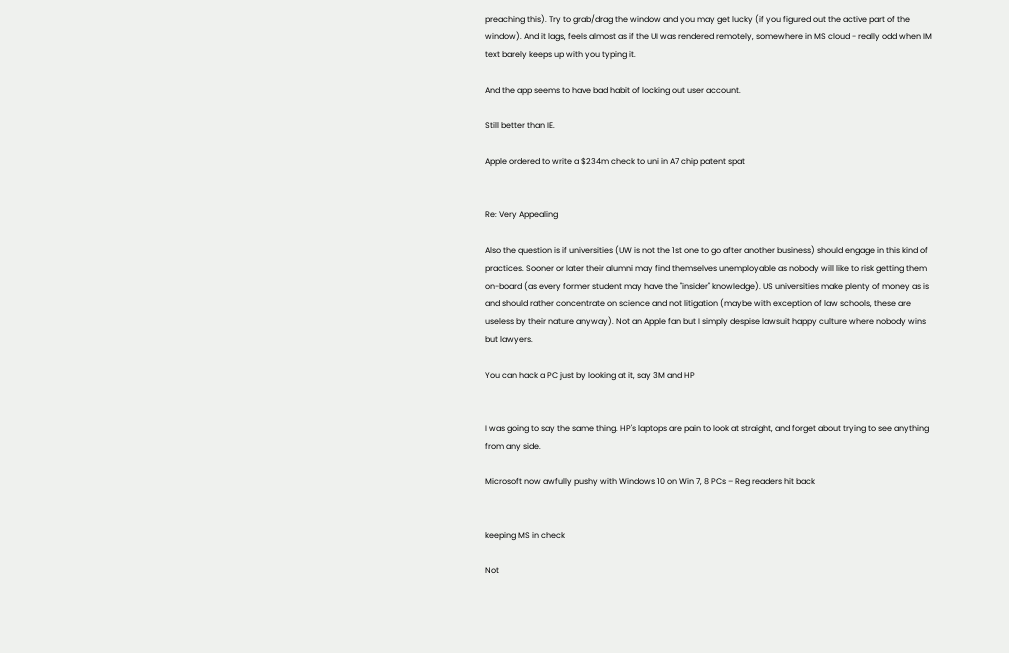preaching this). Try to grab/drag the window and you may get lucky (if you figured out the active part of the window). And it lags, feels almost as if the UI was rendered remotely, somewhere in MS cloud - really odd when IM text barely keeps up with you typing it.

And the app seems to have bad habit of locking out user account.

Still better than IE.

Apple ordered to write a $234m check to uni in A7 chip patent spat


Re: Very Appealing

Also the question is if universities (UW is not the 1st one to go after another business) should engage in this kind of practices. Sooner or later their alumni may find themselves unemployable as nobody will like to risk getting them on-board (as every former student may have the "insider" knowledge). US universities make plenty of money as is and should rather concentrate on science and not litigation (maybe with exception of law schools, these are useless by their nature anyway). Not an Apple fan but I simply despise lawsuit happy culture where nobody wins but lawyers.

You can hack a PC just by looking at it, say 3M and HP


I was going to say the same thing. HP's laptops are pain to look at straight, and forget about trying to see anything from any side.

Microsoft now awfully pushy with Windows 10 on Win 7, 8 PCs – Reg readers hit back


keeping MS in check

Not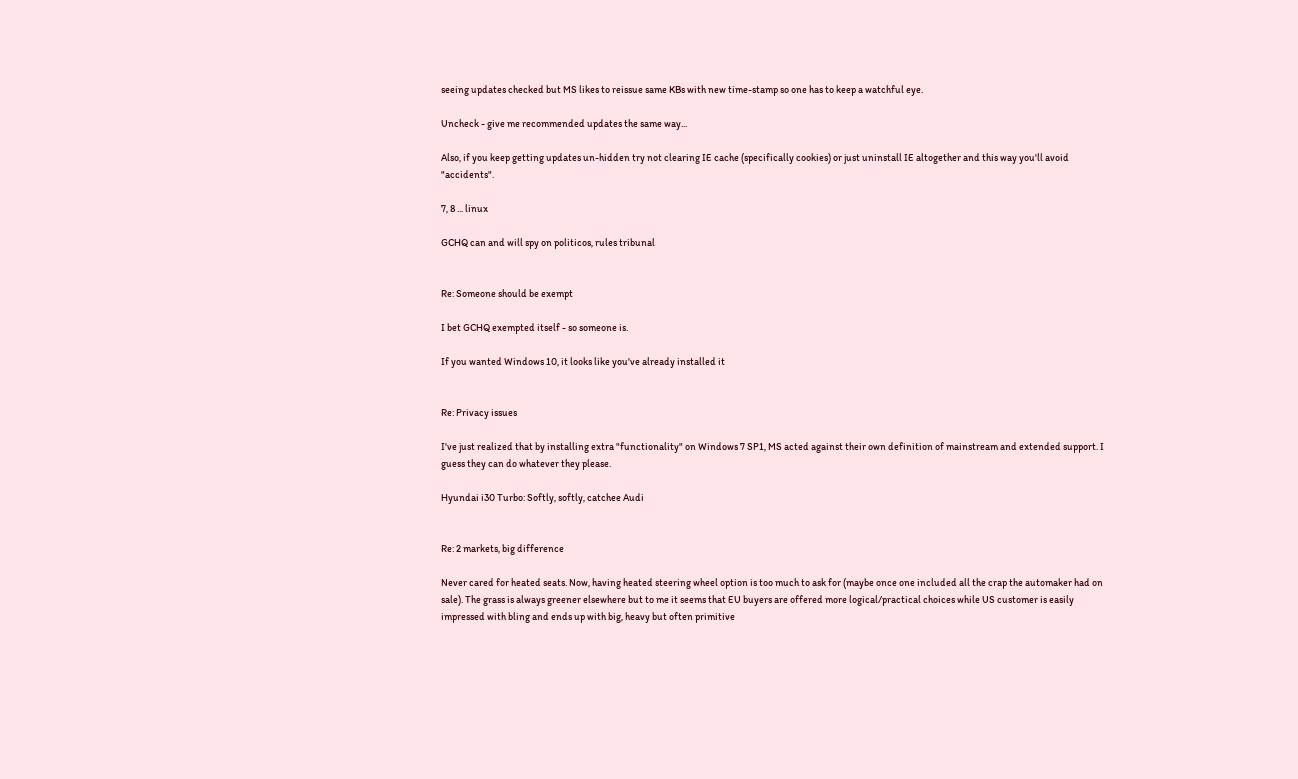seeing updates checked but MS likes to reissue same KBs with new time-stamp so one has to keep a watchful eye.

Uncheck - give me recommended updates the same way...

Also, if you keep getting updates un-hidden try not clearing IE cache (specifically cookies) or just uninstall IE altogether and this way you'll avoid "accidents".

7, 8 ... linux

GCHQ can and will spy on politicos, rules tribunal


Re: Someone should be exempt

I bet GCHQ exempted itself - so someone is.

If you wanted Windows 10, it looks like you've already installed it


Re: Privacy issues

I've just realized that by installing extra "functionality" on Windows 7 SP1, MS acted against their own definition of mainstream and extended support. I guess they can do whatever they please.

Hyundai i30 Turbo: Softly, softly, catchee Audi


Re: 2 markets, big difference

Never cared for heated seats. Now, having heated steering wheel option is too much to ask for (maybe once one included all the crap the automaker had on sale). The grass is always greener elsewhere but to me it seems that EU buyers are offered more logical/practical choices while US customer is easily impressed with bling and ends up with big, heavy but often primitive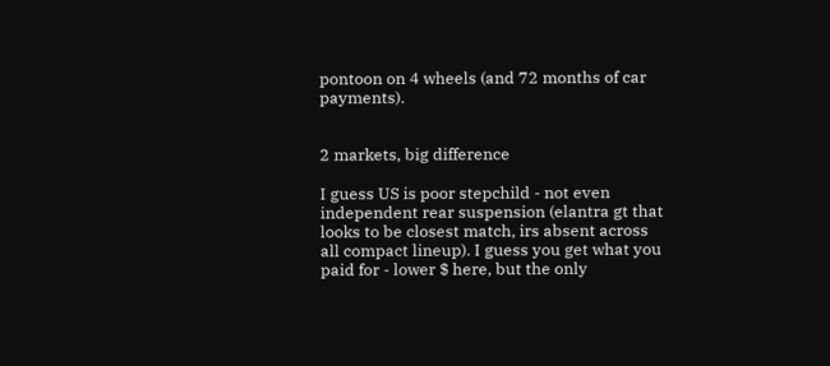pontoon on 4 wheels (and 72 months of car payments).


2 markets, big difference

I guess US is poor stepchild - not even independent rear suspension (elantra gt that looks to be closest match, irs absent across all compact lineup). I guess you get what you paid for - lower $ here, but the only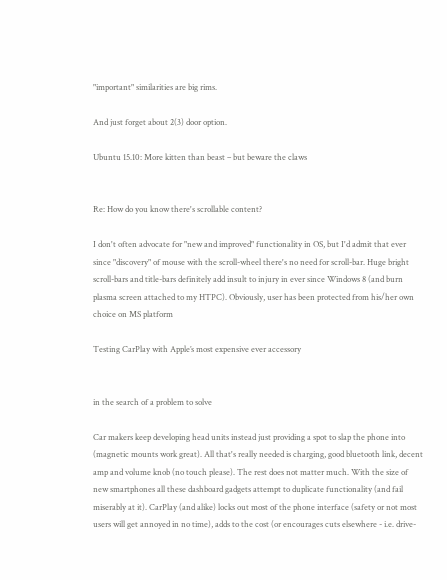"important" similarities are big rims.

And just forget about 2(3) door option.

Ubuntu 15.10: More kitten than beast – but beware the claws


Re: How do you know there's scrollable content?

I don't often advocate for "new and improved" functionality in OS, but I'd admit that ever since "discovery" of mouse with the scroll-wheel there's no need for scroll-bar. Huge bright scroll-bars and title-bars definitely add insult to injury in ever since Windows 8 (and burn plasma screen attached to my HTPC). Obviously, user has been protected from his/her own choice on MS platform

Testing CarPlay with Apple’s most expensive ever accessory


in the search of a problem to solve

Car makers keep developing head units instead just providing a spot to slap the phone into (magnetic mounts work great). All that's really needed is charging, good bluetooth link, decent amp and volume knob (no touch please). The rest does not matter much. With the size of new smartphones all these dashboard gadgets attempt to duplicate functionality (and fail miserably at it). CarPlay (and alike) locks out most of the phone interface (safety or not most users will get annoyed in no time), adds to the cost (or encourages cuts elsewhere - i.e. drive-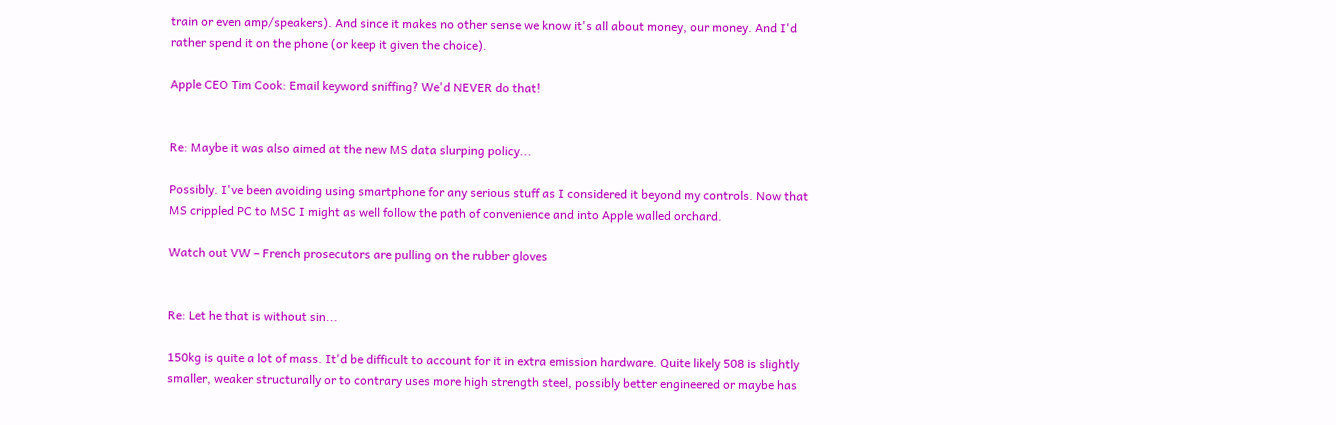train or even amp/speakers). And since it makes no other sense we know it's all about money, our money. And I'd rather spend it on the phone (or keep it given the choice).

Apple CEO Tim Cook: Email keyword sniffing? We'd NEVER do that!


Re: Maybe it was also aimed at the new MS data slurping policy...

Possibly. I've been avoiding using smartphone for any serious stuff as I considered it beyond my controls. Now that MS crippled PC to MSC I might as well follow the path of convenience and into Apple walled orchard.

Watch out VW – French prosecutors are pulling on the rubber gloves


Re: Let he that is without sin...

150kg is quite a lot of mass. It'd be difficult to account for it in extra emission hardware. Quite likely 508 is slightly smaller, weaker structurally or to contrary uses more high strength steel, possibly better engineered or maybe has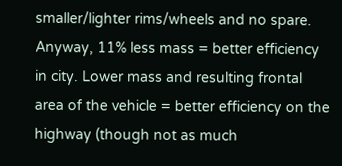smaller/lighter rims/wheels and no spare. Anyway, 11% less mass = better efficiency in city. Lower mass and resulting frontal area of the vehicle = better efficiency on the highway (though not as much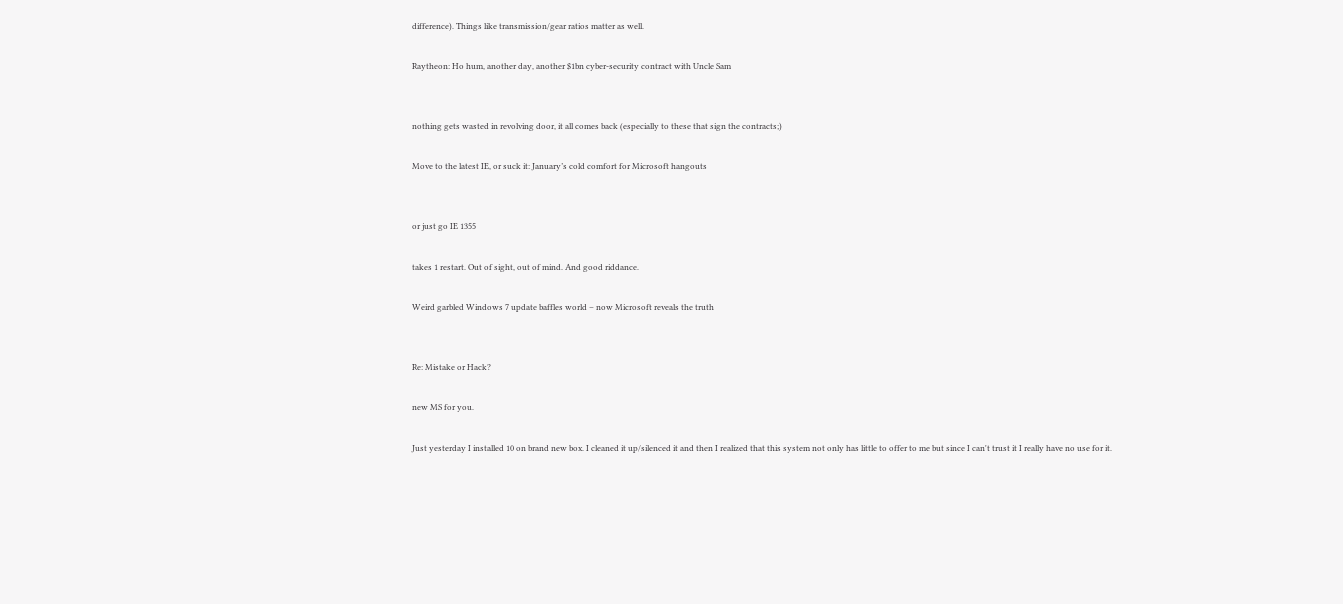difference). Things like transmission/gear ratios matter as well.

Raytheon: Ho hum, another day, another $1bn cyber-security contract with Uncle Sam


nothing gets wasted in revolving door, it all comes back (especially to these that sign the contracts;)

Move to the latest IE, or suck it: January’s cold comfort for Microsoft hangouts


or just go IE 1355

takes 1 restart. Out of sight, out of mind. And good riddance.

Weird garbled Windows 7 update baffles world – now Microsoft reveals the truth


Re: Mistake or Hack?

new MS for you.

Just yesterday I installed 10 on brand new box. I cleaned it up/silenced it and then I realized that this system not only has little to offer to me but since I can't trust it I really have no use for it.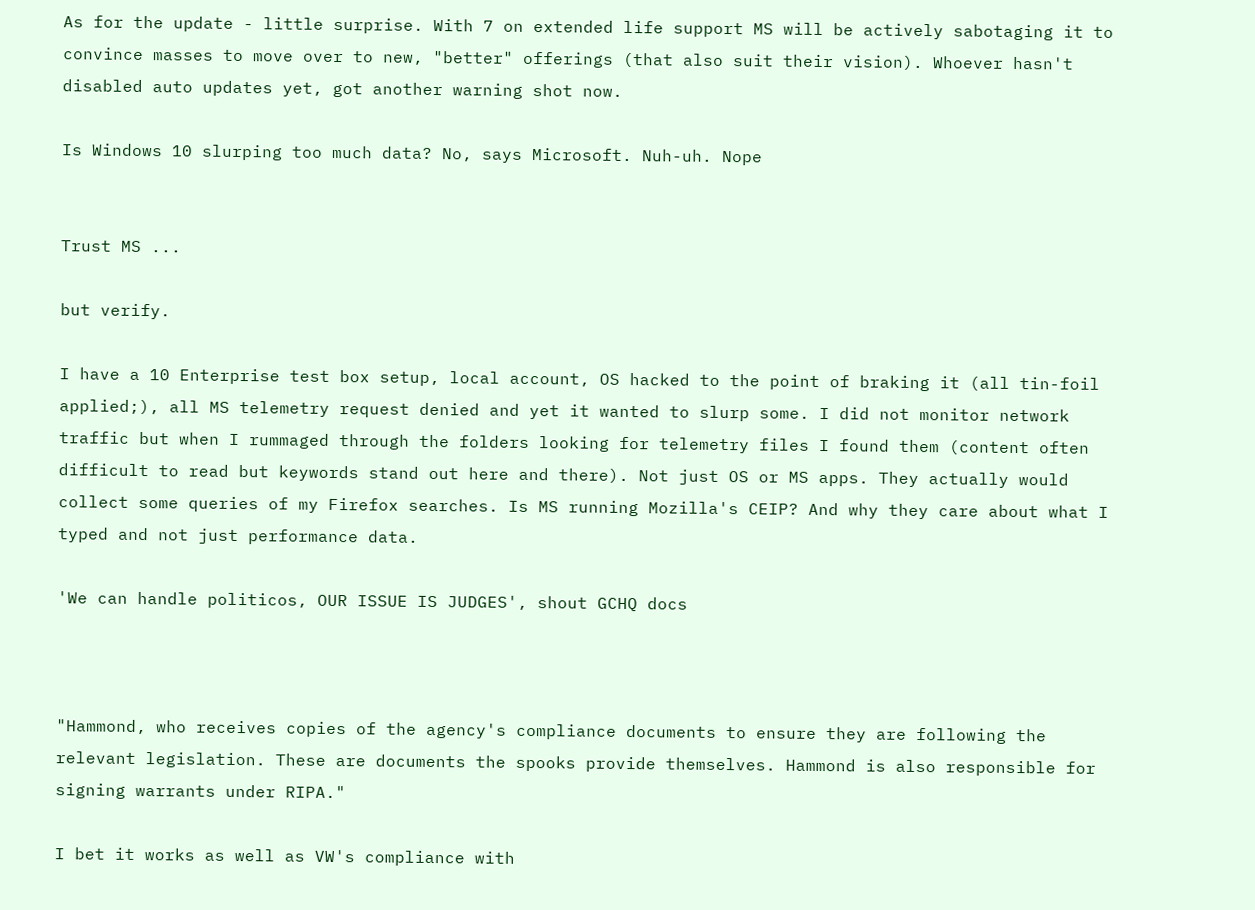As for the update - little surprise. With 7 on extended life support MS will be actively sabotaging it to convince masses to move over to new, "better" offerings (that also suit their vision). Whoever hasn't disabled auto updates yet, got another warning shot now.

Is Windows 10 slurping too much data? No, says Microsoft. Nuh-uh. Nope


Trust MS ...

but verify.

I have a 10 Enterprise test box setup, local account, OS hacked to the point of braking it (all tin-foil applied;), all MS telemetry request denied and yet it wanted to slurp some. I did not monitor network traffic but when I rummaged through the folders looking for telemetry files I found them (content often difficult to read but keywords stand out here and there). Not just OS or MS apps. They actually would collect some queries of my Firefox searches. Is MS running Mozilla's CEIP? And why they care about what I typed and not just performance data.

'We can handle politicos, OUR ISSUE IS JUDGES', shout GCHQ docs



"Hammond, who receives copies of the agency's compliance documents to ensure they are following the relevant legislation. These are documents the spooks provide themselves. Hammond is also responsible for signing warrants under RIPA."

I bet it works as well as VW's compliance with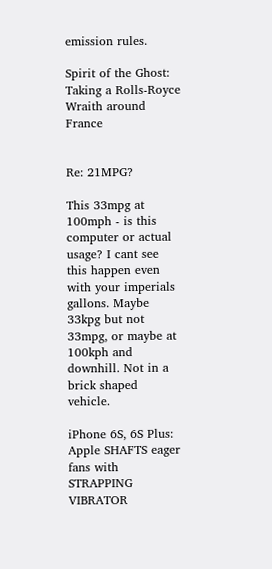emission rules.

Spirit of the Ghost: Taking a Rolls-Royce Wraith around France


Re: 21MPG?

This 33mpg at 100mph - is this computer or actual usage? I cant see this happen even with your imperials gallons. Maybe 33kpg but not 33mpg, or maybe at 100kph and downhill. Not in a brick shaped vehicle.

iPhone 6S, 6S Plus: Apple SHAFTS eager fans with STRAPPING VIBRATOR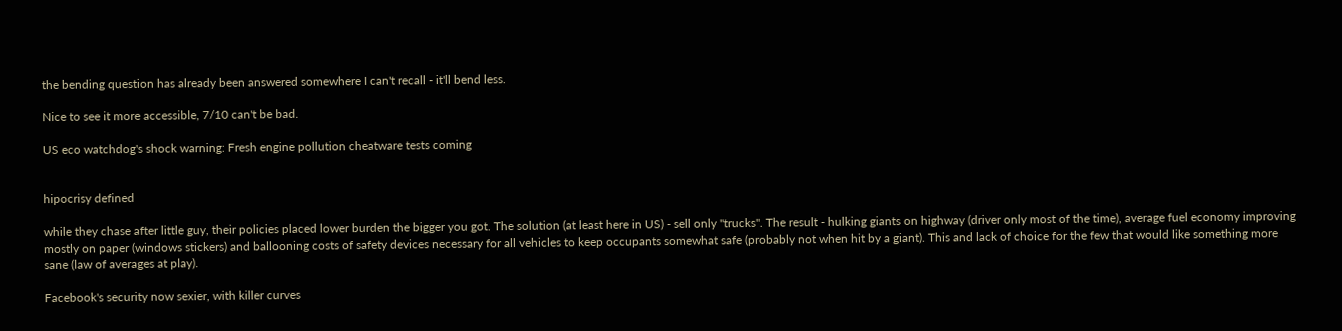the bending question has already been answered somewhere I can't recall - it'll bend less.

Nice to see it more accessible, 7/10 can't be bad.

US eco watchdog's shock warning: Fresh engine pollution cheatware tests coming


hipocrisy defined

while they chase after little guy, their policies placed lower burden the bigger you got. The solution (at least here in US) - sell only "trucks". The result - hulking giants on highway (driver only most of the time), average fuel economy improving mostly on paper (windows stickers) and ballooning costs of safety devices necessary for all vehicles to keep occupants somewhat safe (probably not when hit by a giant). This and lack of choice for the few that would like something more sane (law of averages at play).

Facebook's security now sexier, with killer curves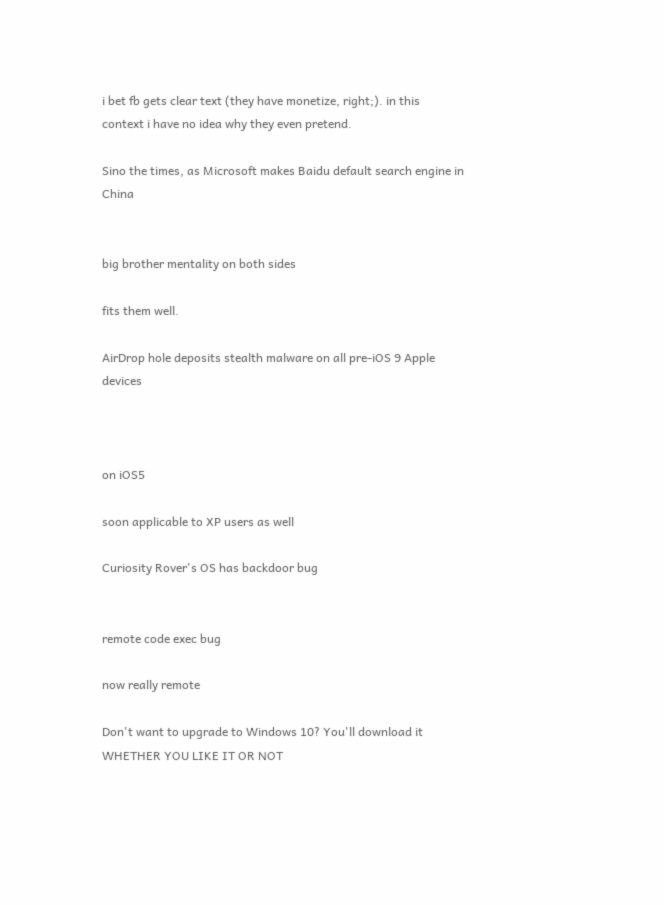i bet fb gets clear text (they have monetize, right;). in this context i have no idea why they even pretend.

Sino the times, as Microsoft makes Baidu default search engine in China


big brother mentality on both sides

fits them well.

AirDrop hole deposits stealth malware on all pre-iOS 9 Apple devices



on iOS5

soon applicable to XP users as well

Curiosity Rover's OS has backdoor bug


remote code exec bug

now really remote

Don't want to upgrade to Windows 10? You'll download it WHETHER YOU LIKE IT OR NOT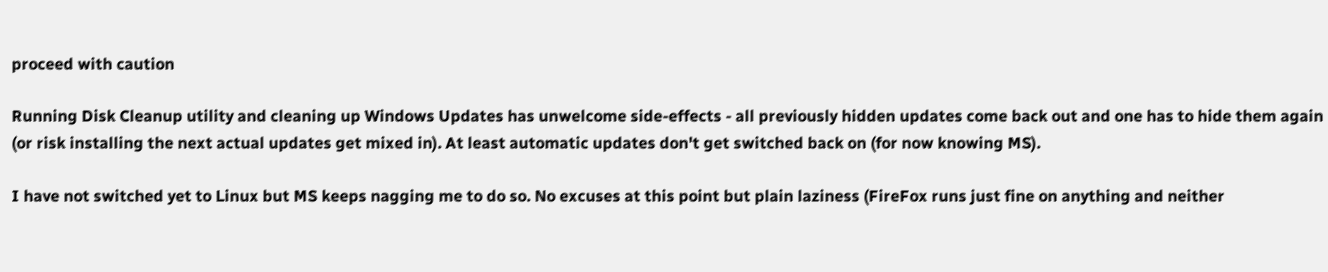proceed with caution

Running Disk Cleanup utility and cleaning up Windows Updates has unwelcome side-effects - all previously hidden updates come back out and one has to hide them again (or risk installing the next actual updates get mixed in). At least automatic updates don't get switched back on (for now knowing MS).

I have not switched yet to Linux but MS keeps nagging me to do so. No excuses at this point but plain laziness (FireFox runs just fine on anything and neither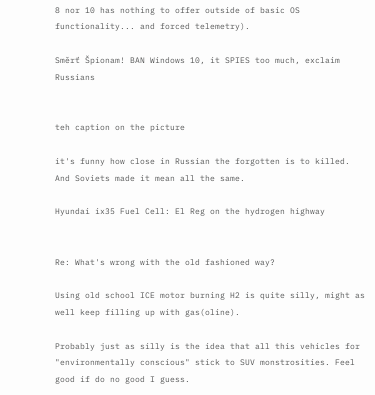8 nor 10 has nothing to offer outside of basic OS functionality... and forced telemetry).

Směrť Špionam! BAN Windows 10, it SPIES too much, exclaim Russians


teh caption on the picture

it's funny how close in Russian the forgotten is to killed. And Soviets made it mean all the same.

Hyundai ix35 Fuel Cell: El Reg on the hydrogen highway


Re: What's wrong with the old fashioned way?

Using old school ICE motor burning H2 is quite silly, might as well keep filling up with gas(oline).

Probably just as silly is the idea that all this vehicles for "environmentally conscious" stick to SUV monstrosities. Feel good if do no good I guess.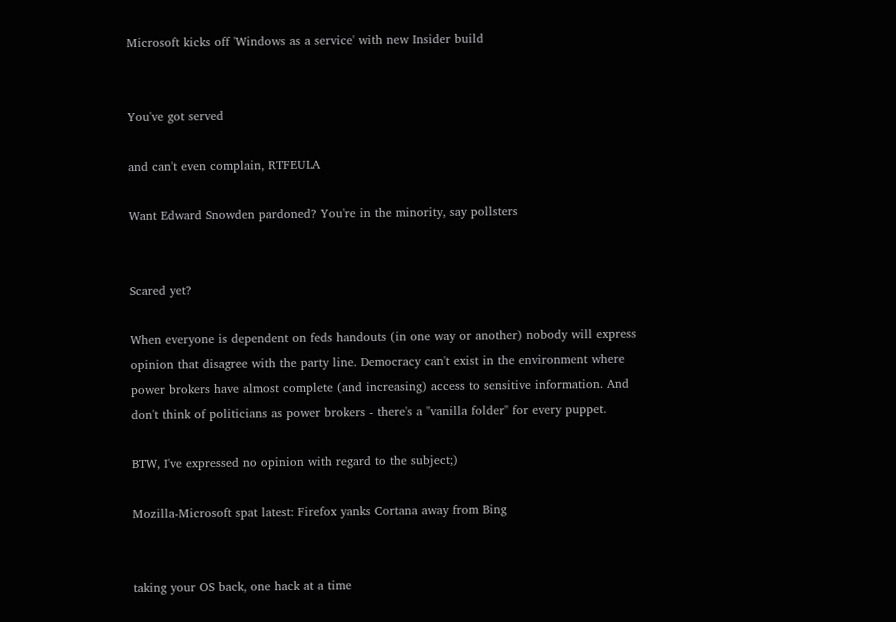Microsoft kicks off 'Windows as a service' with new Insider build


You've got served

and can't even complain, RTFEULA

Want Edward Snowden pardoned? You're in the minority, say pollsters


Scared yet?

When everyone is dependent on feds handouts (in one way or another) nobody will express opinion that disagree with the party line. Democracy can't exist in the environment where power brokers have almost complete (and increasing) access to sensitive information. And don't think of politicians as power brokers - there's a "vanilla folder" for every puppet.

BTW, I've expressed no opinion with regard to the subject;)

Mozilla-Microsoft spat latest: Firefox yanks Cortana away from Bing


taking your OS back, one hack at a time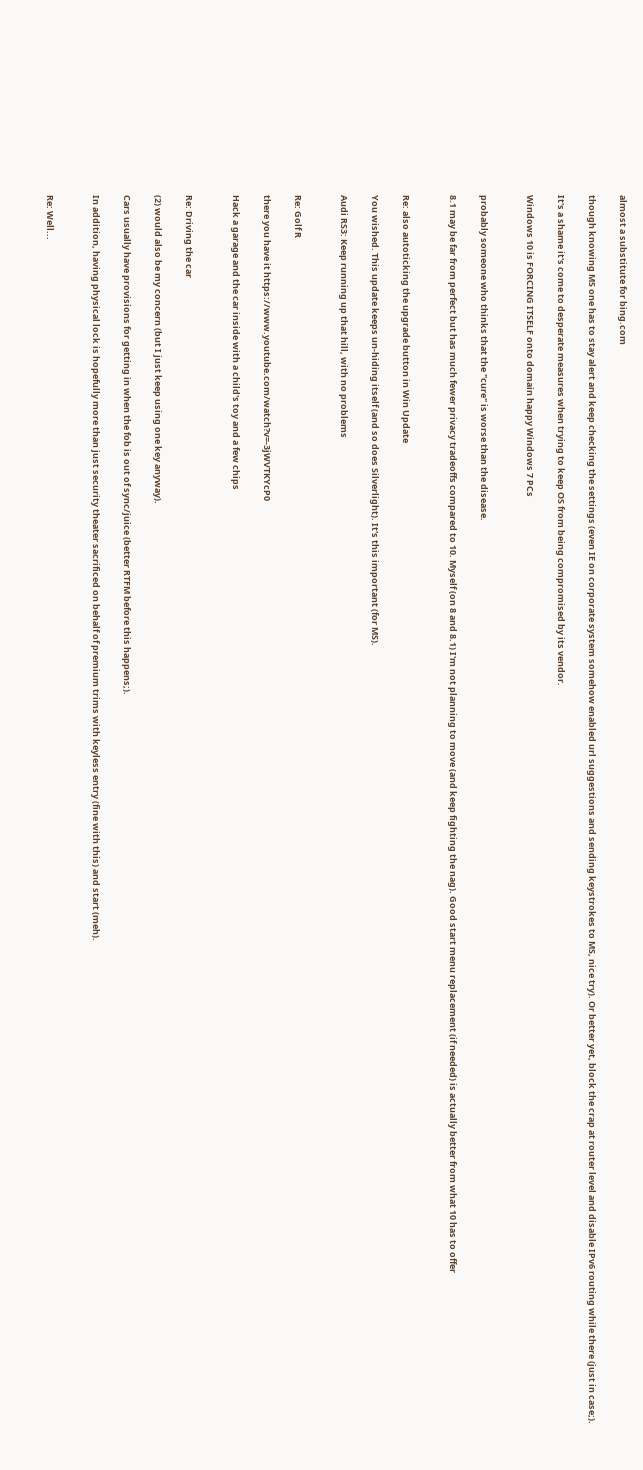almost a substitute for bing.com

though knowing MS one has to stay alert and keep checking the settings (even IE on corporate system somehow enabled url suggestions and sending keystrokes to MS, nice try). Or better yet, block the crap at router level and disable IPv6 routing while there (just in case;).

It's a shame it's come to desperate measures when trying to keep OS from being compromised by its vendor.

Windows 10 is FORCING ITSELF onto domain happy Windows 7 PCs


probably someone who thinks that the "cure" is worse than the disease.

8.1 may be far from perfect but has much fewer privacy tradeoffs compared to 10. Myself (on 8 and 8.1) I'm not planning to move (and keep fighting the nag). Good start menu replacement (if needed) is actually better from what 10 has to offer


Re: also autoticking the upgrade button in Win Update

You wished. This update keeps un-hiding itself (and so does Silverlight). It's this important (for MS).

Audi RS3: Keep running up that hill, with no problems


Re: Golf R

there you have it https://www.youtube.com/watch?v=-3jWVTKYcP0

Hack a garage and the car inside with a child's toy and a few chips


Re: Driving the car

(2) would also be my concern (but I just keep using one key anyway).

Cars usually have provisions for getting in when the fob is out of sync/juice (better RTFM before this happens;).

In addition, having physical lock is hopefully more than just security theater sacrificed on behalf of premium trims with keyless entry (fine with this) and start (meh).


Re: Well...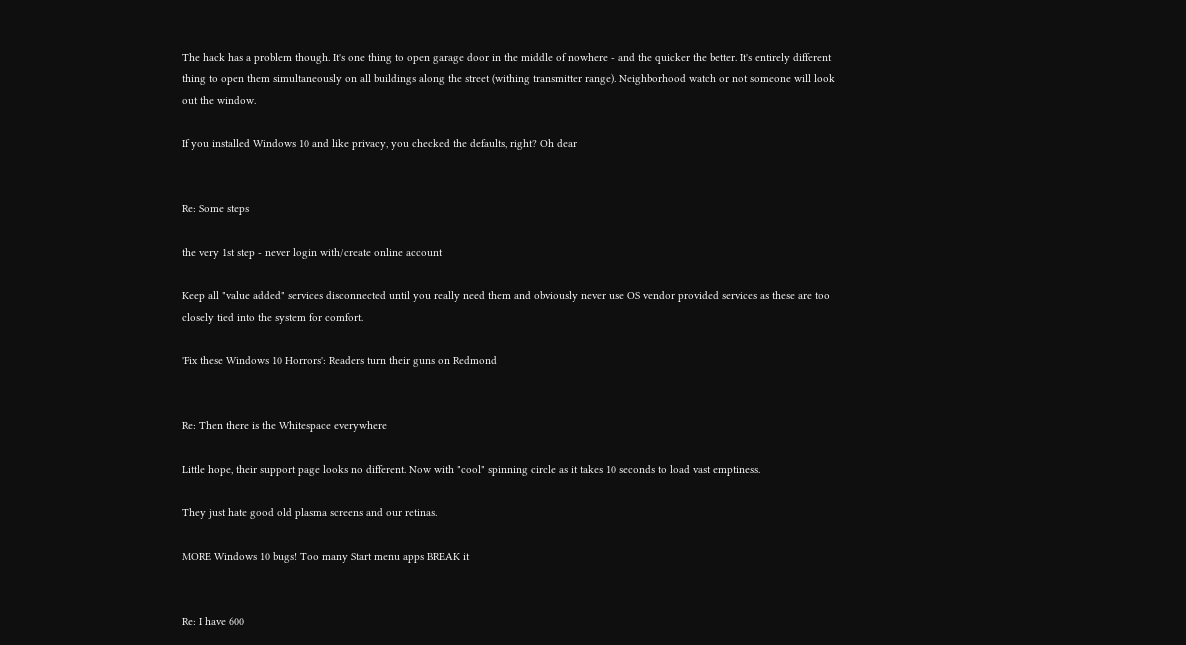The hack has a problem though. It's one thing to open garage door in the middle of nowhere - and the quicker the better. It's entirely different thing to open them simultaneously on all buildings along the street (withing transmitter range). Neighborhood watch or not someone will look out the window.

If you installed Windows 10 and like privacy, you checked the defaults, right? Oh dear


Re: Some steps

the very 1st step - never login with/create online account

Keep all "value added" services disconnected until you really need them and obviously never use OS vendor provided services as these are too closely tied into the system for comfort.

'Fix these Windows 10 Horrors': Readers turn their guns on Redmond


Re: Then there is the Whitespace everywhere

Little hope, their support page looks no different. Now with "cool" spinning circle as it takes 10 seconds to load vast emptiness.

They just hate good old plasma screens and our retinas.

MORE Windows 10 bugs! Too many Start menu apps BREAK it


Re: I have 600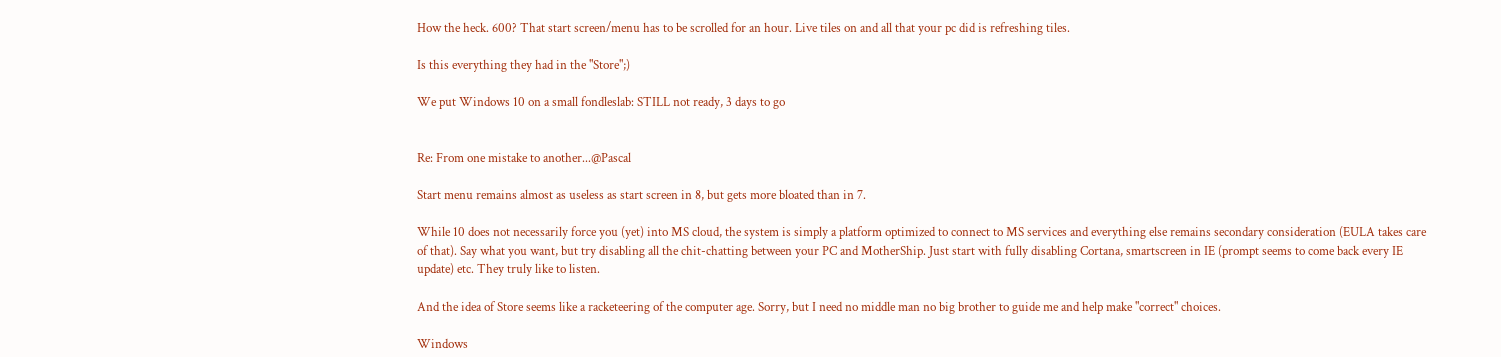How the heck. 600? That start screen/menu has to be scrolled for an hour. Live tiles on and all that your pc did is refreshing tiles.

Is this everything they had in the "Store";)

We put Windows 10 on a small fondleslab: STILL not ready, 3 days to go


Re: From one mistake to another...@Pascal

Start menu remains almost as useless as start screen in 8, but gets more bloated than in 7.

While 10 does not necessarily force you (yet) into MS cloud, the system is simply a platform optimized to connect to MS services and everything else remains secondary consideration (EULA takes care of that). Say what you want, but try disabling all the chit-chatting between your PC and MotherShip. Just start with fully disabling Cortana, smartscreen in IE (prompt seems to come back every IE update) etc. They truly like to listen.

And the idea of Store seems like a racketeering of the computer age. Sorry, but I need no middle man no big brother to guide me and help make "correct" choices.

Windows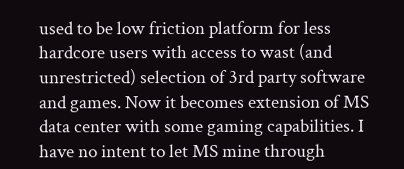used to be low friction platform for less hardcore users with access to wast (and unrestricted) selection of 3rd party software and games. Now it becomes extension of MS data center with some gaming capabilities. I have no intent to let MS mine through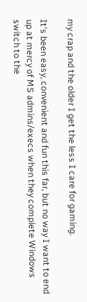my crap and the older I get the less I care for gaming.

It's been easy, convenient and fun this far, but no way I want to end up at mercy of MS admins/execs when they complete Windows switch to the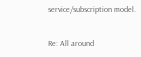service/subscription model.


Re: All around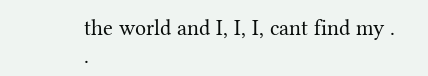the world and I, I, I, cant find my . .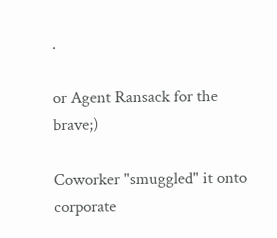.

or Agent Ransack for the brave;)

Coworker "smuggled" it onto corporate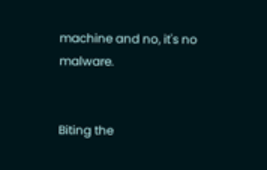machine and no, it's no malware.


Biting the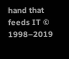hand that feeds IT © 1998–2019